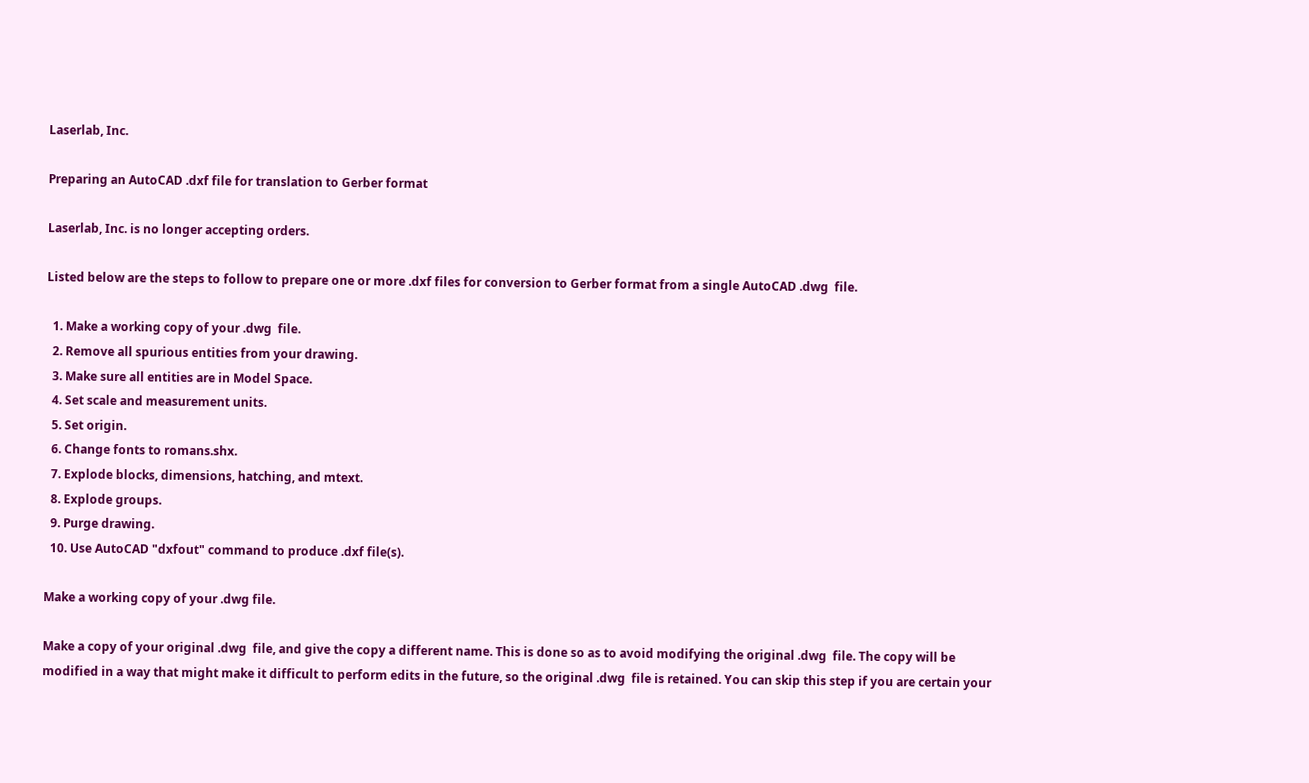Laserlab, Inc.

Preparing an AutoCAD .dxf file for translation to Gerber format

Laserlab, Inc. is no longer accepting orders.

Listed below are the steps to follow to prepare one or more .dxf files for conversion to Gerber format from a single AutoCAD .dwg  file.

  1. Make a working copy of your .dwg  file.
  2. Remove all spurious entities from your drawing.
  3. Make sure all entities are in Model Space.
  4. Set scale and measurement units.
  5. Set origin.
  6. Change fonts to romans.shx.
  7. Explode blocks, dimensions, hatching, and mtext.
  8. Explode groups.
  9. Purge drawing.
  10. Use AutoCAD "dxfout" command to produce .dxf file(s).

Make a working copy of your .dwg file.

Make a copy of your original .dwg  file, and give the copy a different name. This is done so as to avoid modifying the original .dwg  file. The copy will be modified in a way that might make it difficult to perform edits in the future, so the original .dwg  file is retained. You can skip this step if you are certain your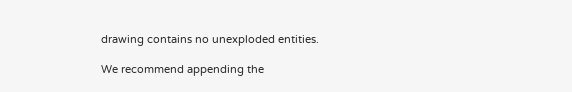drawing contains no unexploded entities.

We recommend appending the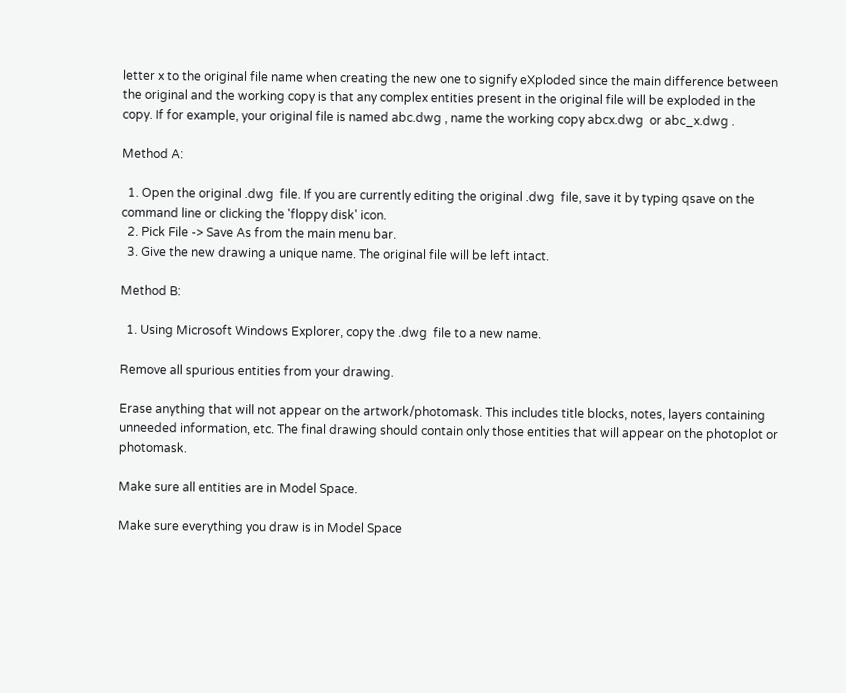letter x to the original file name when creating the new one to signify eXploded since the main difference between the original and the working copy is that any complex entities present in the original file will be exploded in the copy. If for example, your original file is named abc.dwg , name the working copy abcx.dwg  or abc_x.dwg .

Method A:

  1. Open the original .dwg  file. If you are currently editing the original .dwg  file, save it by typing qsave on the command line or clicking the 'floppy disk' icon.
  2. Pick File -> Save As from the main menu bar.
  3. Give the new drawing a unique name. The original file will be left intact.

Method B:

  1. Using Microsoft Windows Explorer, copy the .dwg  file to a new name.

Remove all spurious entities from your drawing.

Erase anything that will not appear on the artwork/photomask. This includes title blocks, notes, layers containing unneeded information, etc. The final drawing should contain only those entities that will appear on the photoplot or photomask.

Make sure all entities are in Model Space.

Make sure everything you draw is in Model Space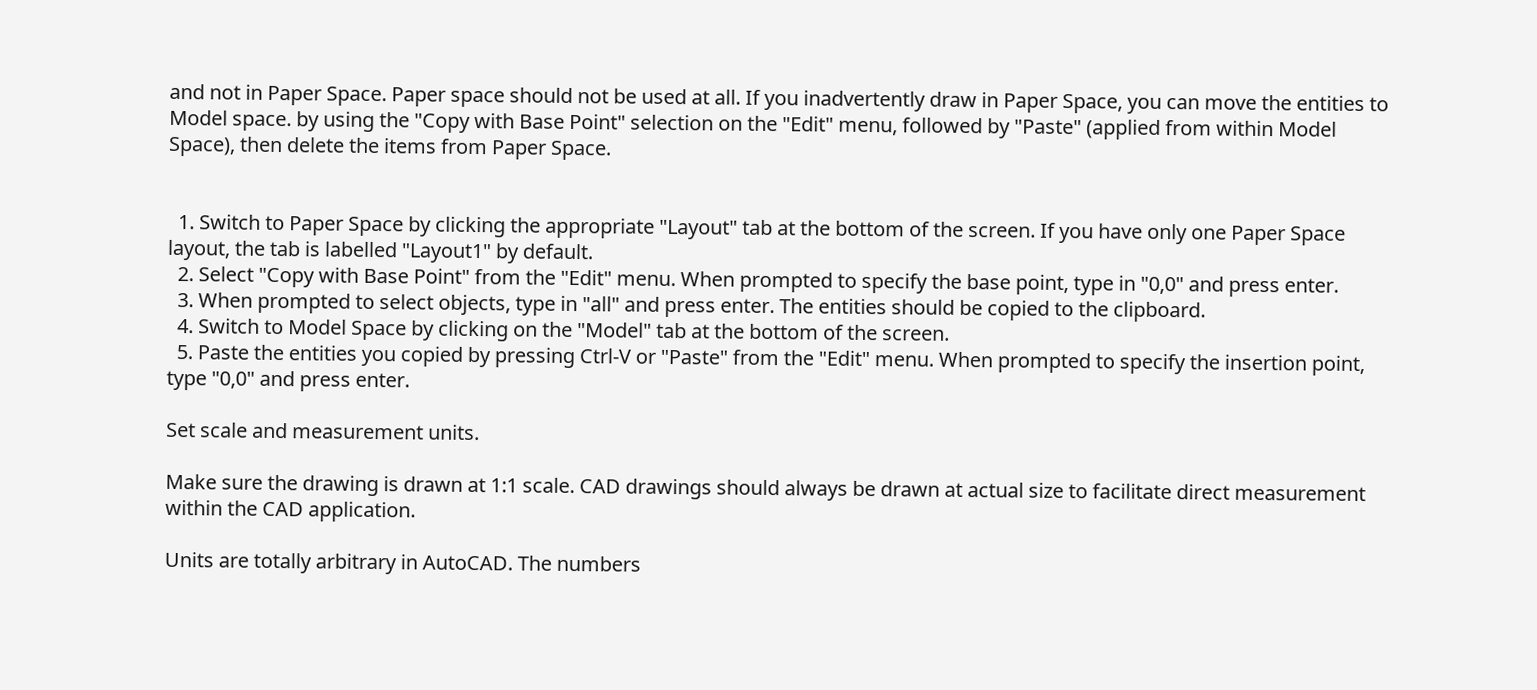and not in Paper Space. Paper space should not be used at all. If you inadvertently draw in Paper Space, you can move the entities to Model space. by using the "Copy with Base Point" selection on the "Edit" menu, followed by "Paste" (applied from within Model Space), then delete the items from Paper Space.


  1. Switch to Paper Space by clicking the appropriate "Layout" tab at the bottom of the screen. If you have only one Paper Space layout, the tab is labelled "Layout1" by default.
  2. Select "Copy with Base Point" from the "Edit" menu. When prompted to specify the base point, type in "0,0" and press enter.
  3. When prompted to select objects, type in "all" and press enter. The entities should be copied to the clipboard.
  4. Switch to Model Space by clicking on the "Model" tab at the bottom of the screen.
  5. Paste the entities you copied by pressing Ctrl-V or "Paste" from the "Edit" menu. When prompted to specify the insertion point, type "0,0" and press enter.

Set scale and measurement units.

Make sure the drawing is drawn at 1:1 scale. CAD drawings should always be drawn at actual size to facilitate direct measurement within the CAD application.

Units are totally arbitrary in AutoCAD. The numbers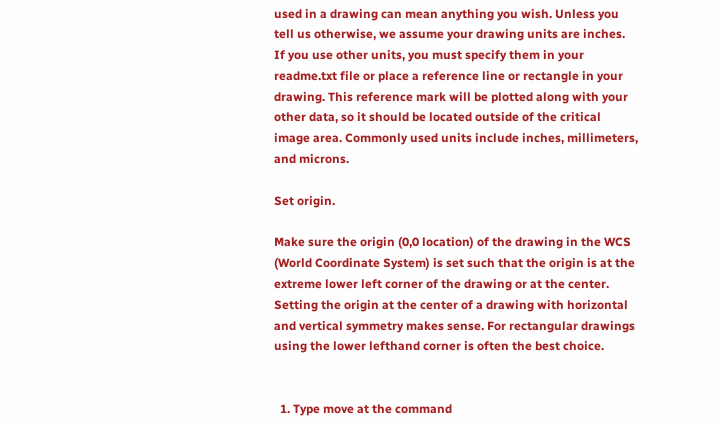used in a drawing can mean anything you wish. Unless you tell us otherwise, we assume your drawing units are inches. If you use other units, you must specify them in your readme.txt file or place a reference line or rectangle in your drawing. This reference mark will be plotted along with your other data, so it should be located outside of the critical image area. Commonly used units include inches, millimeters, and microns.

Set origin.

Make sure the origin (0,0 location) of the drawing in the WCS (World Coordinate System) is set such that the origin is at the extreme lower left corner of the drawing or at the center. Setting the origin at the center of a drawing with horizontal and vertical symmetry makes sense. For rectangular drawings using the lower lefthand corner is often the best choice.


  1. Type move at the command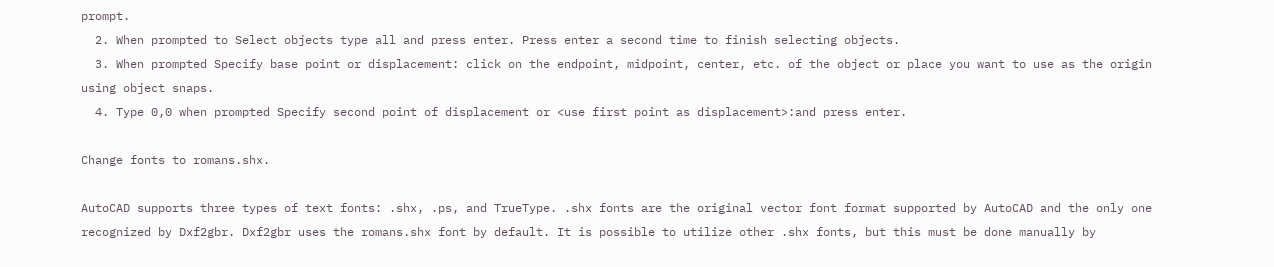prompt.
  2. When prompted to Select objects type all and press enter. Press enter a second time to finish selecting objects.
  3. When prompted Specify base point or displacement: click on the endpoint, midpoint, center, etc. of the object or place you want to use as the origin using object snaps.
  4. Type 0,0 when prompted Specify second point of displacement or <use first point as displacement>:and press enter.

Change fonts to romans.shx.

AutoCAD supports three types of text fonts: .shx, .ps, and TrueType. .shx fonts are the original vector font format supported by AutoCAD and the only one recognized by Dxf2gbr. Dxf2gbr uses the romans.shx font by default. It is possible to utilize other .shx fonts, but this must be done manually by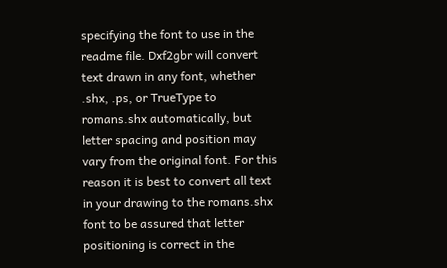specifying the font to use in the readme file. Dxf2gbr will convert text drawn in any font, whether .shx, .ps, or TrueType to romans.shx automatically, but letter spacing and position may vary from the original font. For this reason it is best to convert all text in your drawing to the romans.shx font to be assured that letter positioning is correct in the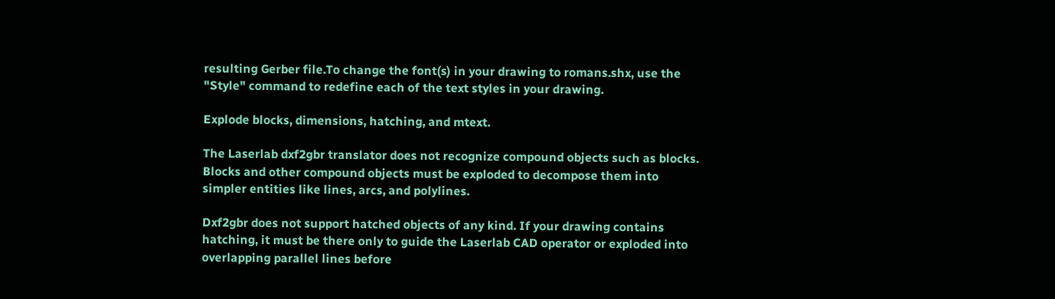resulting Gerber file.To change the font(s) in your drawing to romans.shx, use the "Style" command to redefine each of the text styles in your drawing.

Explode blocks, dimensions, hatching, and mtext.

The Laserlab dxf2gbr translator does not recognize compound objects such as blocks. Blocks and other compound objects must be exploded to decompose them into simpler entities like lines, arcs, and polylines.

Dxf2gbr does not support hatched objects of any kind. If your drawing contains hatching, it must be there only to guide the Laserlab CAD operator or exploded into overlapping parallel lines before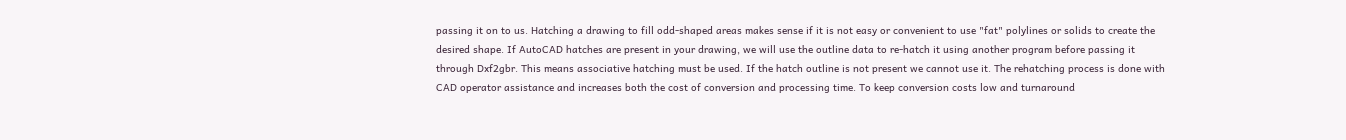passing it on to us. Hatching a drawing to fill odd-shaped areas makes sense if it is not easy or convenient to use "fat" polylines or solids to create the desired shape. If AutoCAD hatches are present in your drawing, we will use the outline data to re-hatch it using another program before passing it through Dxf2gbr. This means associative hatching must be used. If the hatch outline is not present we cannot use it. The rehatching process is done with CAD operator assistance and increases both the cost of conversion and processing time. To keep conversion costs low and turnaround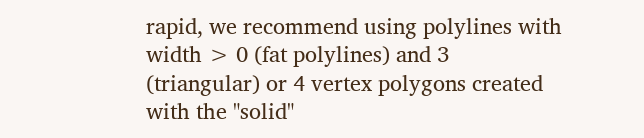rapid, we recommend using polylines with width > 0 (fat polylines) and 3 (triangular) or 4 vertex polygons created with the "solid"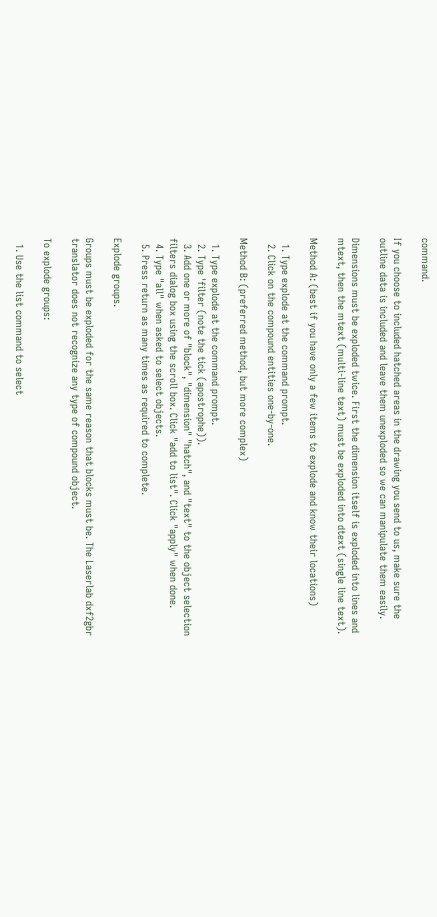command.

If you choose to included hatched areas in the drawing you send to us, make sure the outline data is included and leave them unexploded so we can manipulate them easily.

Dimensions must be exploded twice. First the dimension itself is exploded into lines and mtext, then the mtext (multi-line text) must be exploded into dtext (single line text).

Method A: (best if you have only a few items to explode and know their locations)

  1. Type explode at the command prompt.
  2. Click on the compound entities one-by-one.

Method B: (preferred method, but more complex)

  1. Type explode at the command prompt.
  2. Type 'filter (note the tick (apostrophe)).
  3. Add one or more of "block", "dimension" "hatch", and "text" to the object selection filters dialog box using the scroll box. Click "add to list". Click "apply" when done.
  4. Type "all" when asked to select objects.
  5. Press return as many times as required to complete.

Explode groups.

Groups must be exploded for the same reason that blocks must be. The Laserlab dxf2gbr translator does not recognize any type of compound object.

To explode groups:

  1. Use the list command to select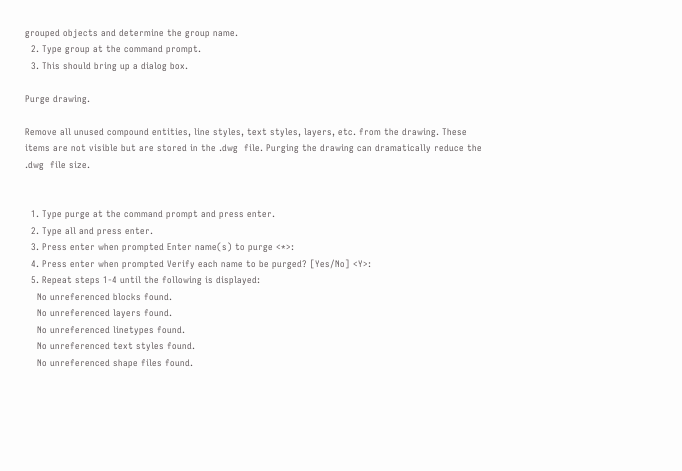grouped objects and determine the group name.
  2. Type group at the command prompt.
  3. This should bring up a dialog box.

Purge drawing.

Remove all unused compound entities, line styles, text styles, layers, etc. from the drawing. These items are not visible but are stored in the .dwg  file. Purging the drawing can dramatically reduce the .dwg  file size.


  1. Type purge at the command prompt and press enter.
  2. Type all and press enter.
  3. Press enter when prompted Enter name(s) to purge <*>:
  4. Press enter when prompted Verify each name to be purged? [Yes/No] <Y>:
  5. Repeat steps 1-4 until the following is displayed:
    No unreferenced blocks found.
    No unreferenced layers found.
    No unreferenced linetypes found.
    No unreferenced text styles found.
    No unreferenced shape files found.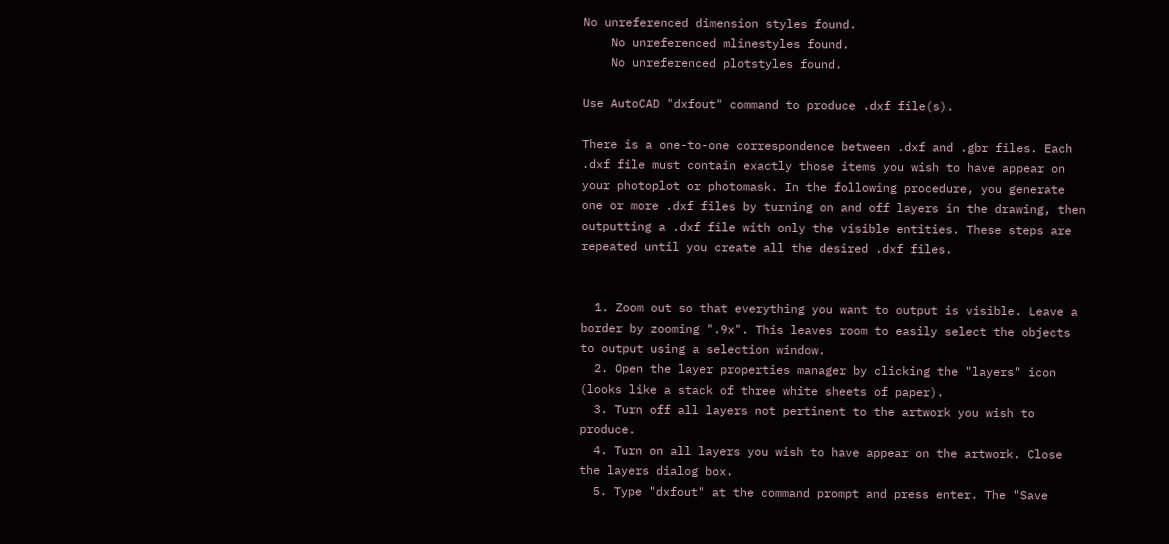No unreferenced dimension styles found.
    No unreferenced mlinestyles found.
    No unreferenced plotstyles found.

Use AutoCAD "dxfout" command to produce .dxf file(s).

There is a one-to-one correspondence between .dxf and .gbr files. Each .dxf file must contain exactly those items you wish to have appear on your photoplot or photomask. In the following procedure, you generate one or more .dxf files by turning on and off layers in the drawing, then outputting a .dxf file with only the visible entities. These steps are repeated until you create all the desired .dxf files.


  1. Zoom out so that everything you want to output is visible. Leave a border by zooming ".9x". This leaves room to easily select the objects to output using a selection window.
  2. Open the layer properties manager by clicking the "layers" icon (looks like a stack of three white sheets of paper).
  3. Turn off all layers not pertinent to the artwork you wish to produce.
  4. Turn on all layers you wish to have appear on the artwork. Close the layers dialog box.
  5. Type "dxfout" at the command prompt and press enter. The "Save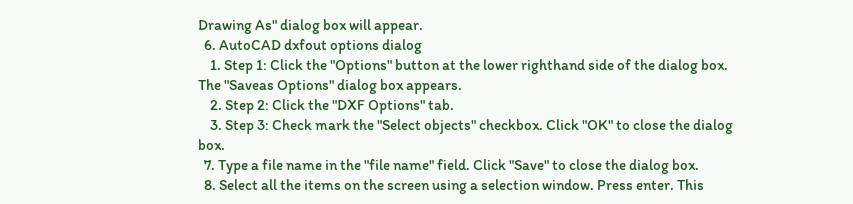Drawing As" dialog box will appear.
  6. AutoCAD dxfout options dialog
    1. Step 1: Click the "Options" button at the lower righthand side of the dialog box. The "Saveas Options" dialog box appears.
    2. Step 2: Click the "DXF Options" tab.
    3. Step 3: Check mark the "Select objects" checkbox. Click "OK" to close the dialog box.
  7. Type a file name in the "file name" field. Click "Save" to close the dialog box.
  8. Select all the items on the screen using a selection window. Press enter. This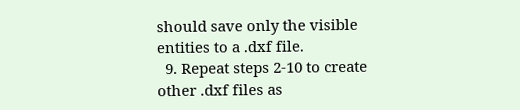should save only the visible entities to a .dxf file.
  9. Repeat steps 2-10 to create other .dxf files as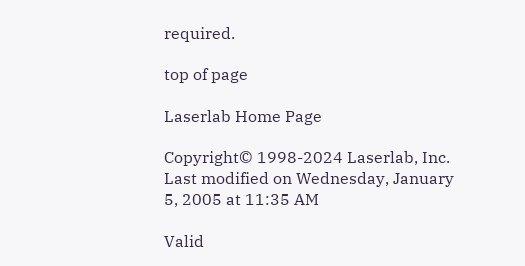required.

top of page

Laserlab Home Page

Copyright© 1998-2024 Laserlab, Inc.
Last modified on Wednesday, January 5, 2005 at 11:35 AM

Valid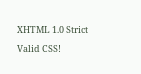XHTML 1.0 Strict

Valid CSS!